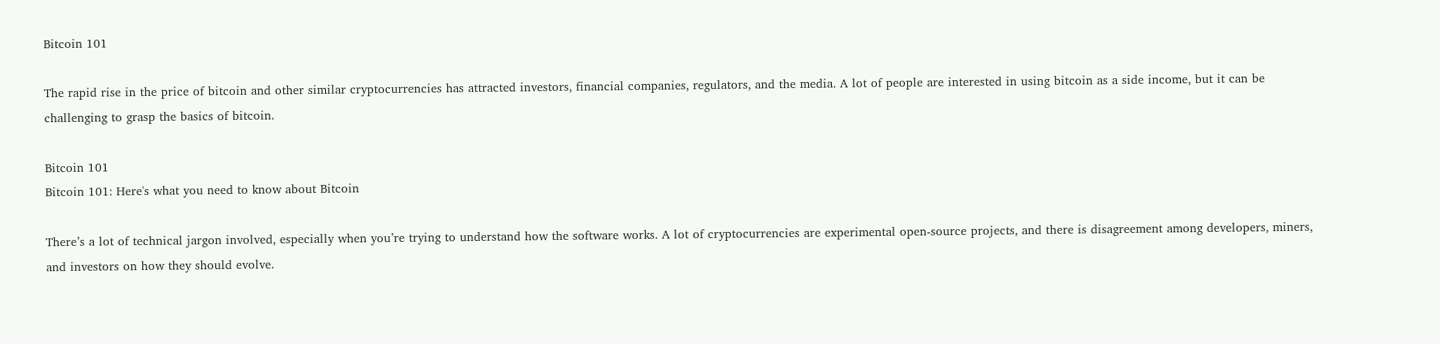Bitcoin 101

The rapid rise in the price of bitcoin and other similar cryptocurrencies has attracted investors, financial companies, regulators, and the media. A lot of people are interested in using bitcoin as a side income, but it can be challenging to grasp the basics of bitcoin.

Bitcoin 101
Bitcoin 101: Here's what you need to know about Bitcoin

There’s a lot of technical jargon involved, especially when you’re trying to understand how the software works. A lot of cryptocurrencies are experimental open-source projects, and there is disagreement among developers, miners, and investors on how they should evolve.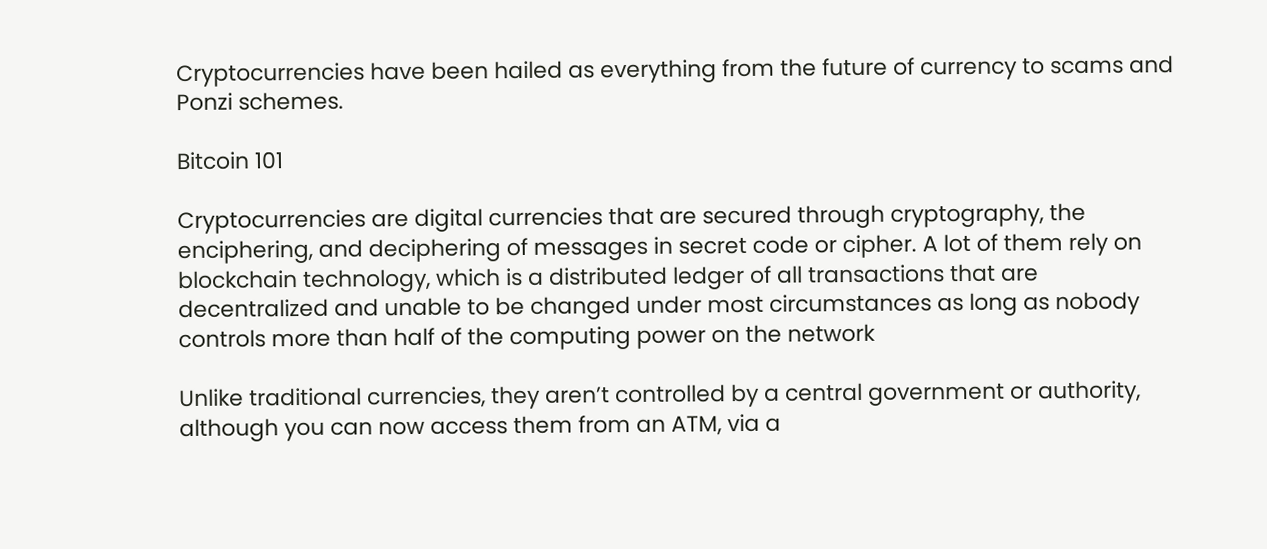Cryptocurrencies have been hailed as everything from the future of currency to scams and Ponzi schemes.

Bitcoin 101

Cryptocurrencies are digital currencies that are secured through cryptography, the enciphering, and deciphering of messages in secret code or cipher. A lot of them rely on blockchain technology, which is a distributed ledger of all transactions that are decentralized and unable to be changed under most circumstances as long as nobody controls more than half of the computing power on the network

Unlike traditional currencies, they aren’t controlled by a central government or authority, although you can now access them from an ATM, via a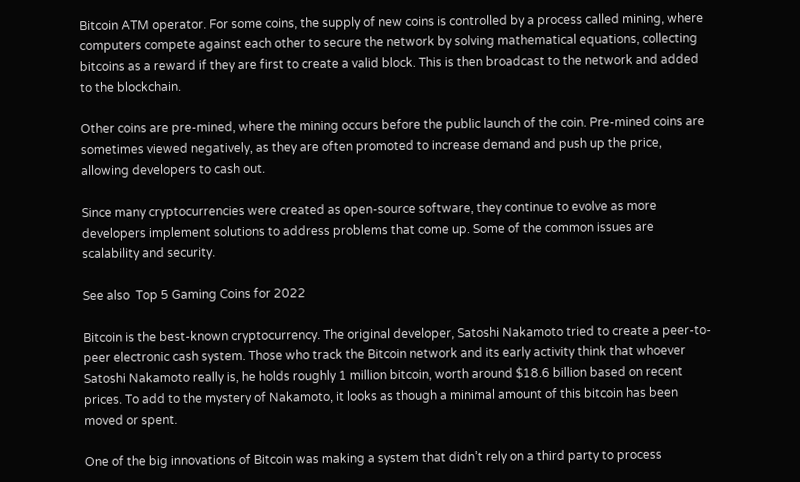Bitcoin ATM operator. For some coins, the supply of new coins is controlled by a process called mining, where computers compete against each other to secure the network by solving mathematical equations, collecting bitcoins as a reward if they are first to create a valid block. This is then broadcast to the network and added to the blockchain.

Other coins are pre-mined, where the mining occurs before the public launch of the coin. Pre-mined coins are sometimes viewed negatively, as they are often promoted to increase demand and push up the price, allowing developers to cash out.

Since many cryptocurrencies were created as open-source software, they continue to evolve as more developers implement solutions to address problems that come up. Some of the common issues are scalability and security.

See also  Top 5 Gaming Coins for 2022

Bitcoin is the best-known cryptocurrency. The original developer, Satoshi Nakamoto tried to create a peer-to-peer electronic cash system. Those who track the Bitcoin network and its early activity think that whoever Satoshi Nakamoto really is, he holds roughly 1 million bitcoin, worth around $18.6 billion based on recent prices. To add to the mystery of Nakamoto, it looks as though a minimal amount of this bitcoin has been moved or spent.

One of the big innovations of Bitcoin was making a system that didn’t rely on a third party to process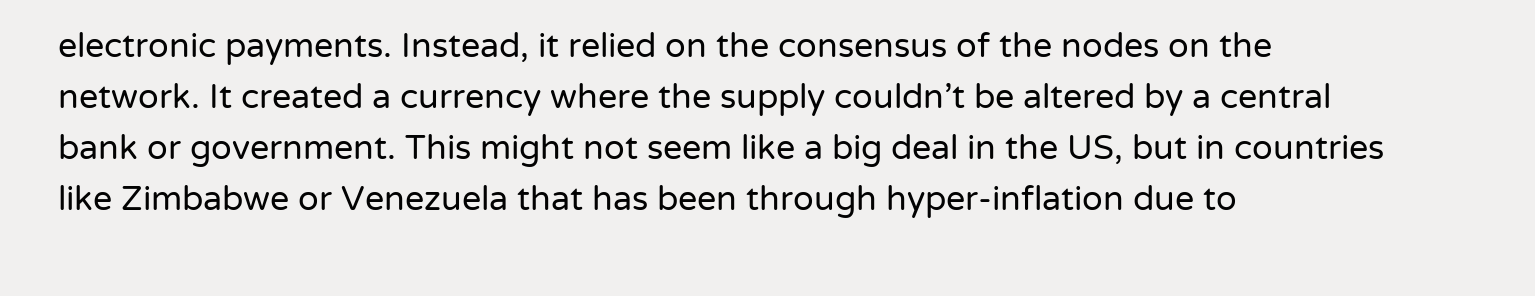electronic payments. Instead, it relied on the consensus of the nodes on the network. It created a currency where the supply couldn’t be altered by a central bank or government. This might not seem like a big deal in the US, but in countries like Zimbabwe or Venezuela that has been through hyper-inflation due to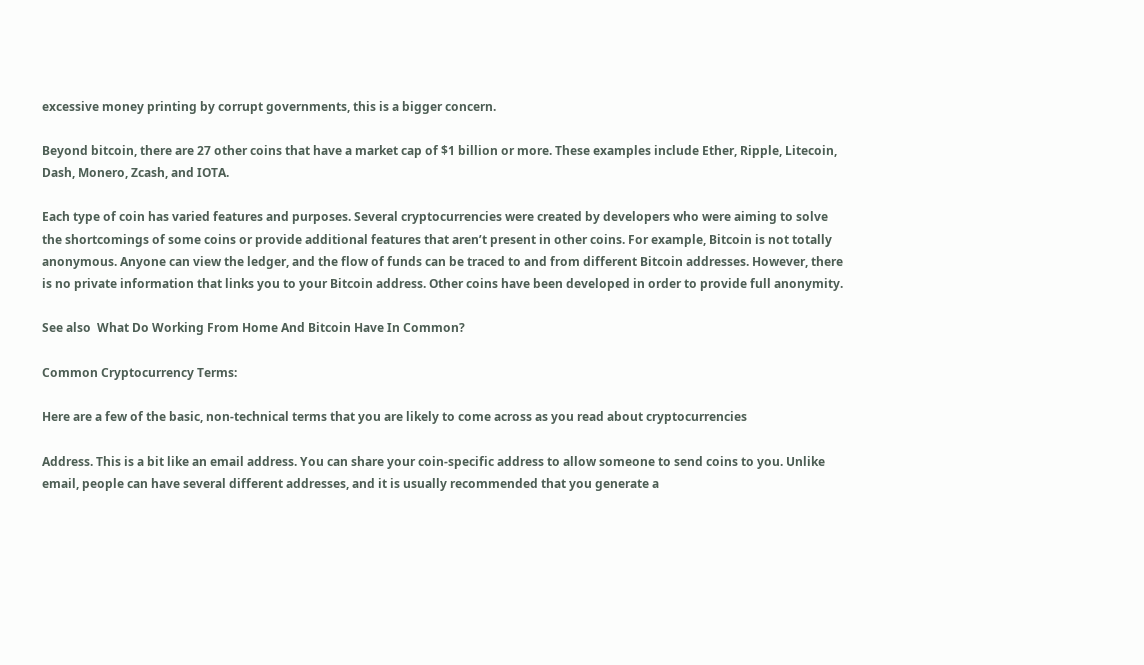excessive money printing by corrupt governments, this is a bigger concern.

Beyond bitcoin, there are 27 other coins that have a market cap of $1 billion or more. These examples include Ether, Ripple, Litecoin, Dash, Monero, Zcash, and IOTA.

Each type of coin has varied features and purposes. Several cryptocurrencies were created by developers who were aiming to solve the shortcomings of some coins or provide additional features that aren’t present in other coins. For example, Bitcoin is not totally anonymous. Anyone can view the ledger, and the flow of funds can be traced to and from different Bitcoin addresses. However, there is no private information that links you to your Bitcoin address. Other coins have been developed in order to provide full anonymity.

See also  What Do Working From Home And Bitcoin Have In Common?

Common Cryptocurrency Terms:

Here are a few of the basic, non-technical terms that you are likely to come across as you read about cryptocurrencies

Address. This is a bit like an email address. You can share your coin-specific address to allow someone to send coins to you. Unlike email, people can have several different addresses, and it is usually recommended that you generate a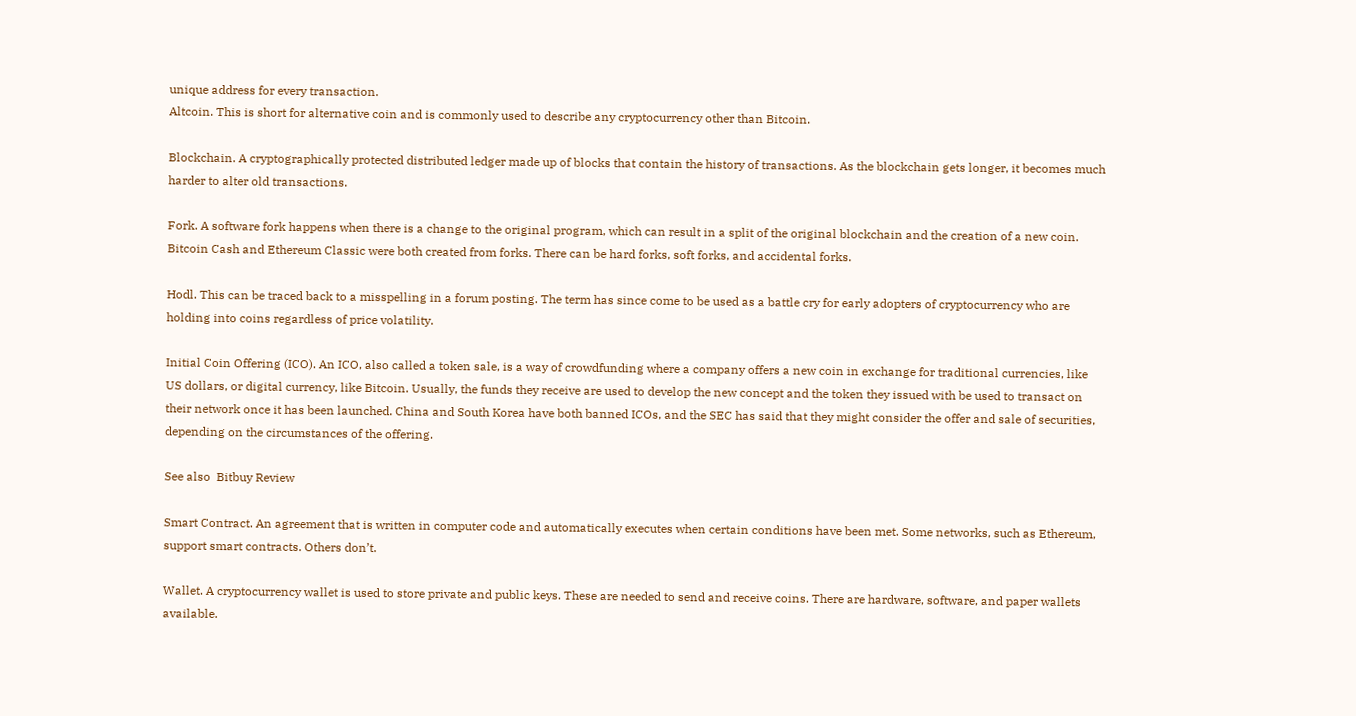unique address for every transaction.
Altcoin. This is short for alternative coin and is commonly used to describe any cryptocurrency other than Bitcoin.

Blockchain. A cryptographically protected distributed ledger made up of blocks that contain the history of transactions. As the blockchain gets longer, it becomes much harder to alter old transactions.

Fork. A software fork happens when there is a change to the original program, which can result in a split of the original blockchain and the creation of a new coin. Bitcoin Cash and Ethereum Classic were both created from forks. There can be hard forks, soft forks, and accidental forks.

Hodl. This can be traced back to a misspelling in a forum posting. The term has since come to be used as a battle cry for early adopters of cryptocurrency who are holding into coins regardless of price volatility.

Initial Coin Offering (ICO). An ICO, also called a token sale, is a way of crowdfunding where a company offers a new coin in exchange for traditional currencies, like US dollars, or digital currency, like Bitcoin. Usually, the funds they receive are used to develop the new concept and the token they issued with be used to transact on their network once it has been launched. China and South Korea have both banned ICOs, and the SEC has said that they might consider the offer and sale of securities, depending on the circumstances of the offering.

See also  Bitbuy Review

Smart Contract. An agreement that is written in computer code and automatically executes when certain conditions have been met. Some networks, such as Ethereum, support smart contracts. Others don’t.

Wallet. A cryptocurrency wallet is used to store private and public keys. These are needed to send and receive coins. There are hardware, software, and paper wallets available.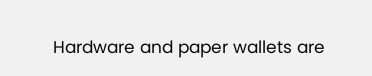Hardware and paper wallets are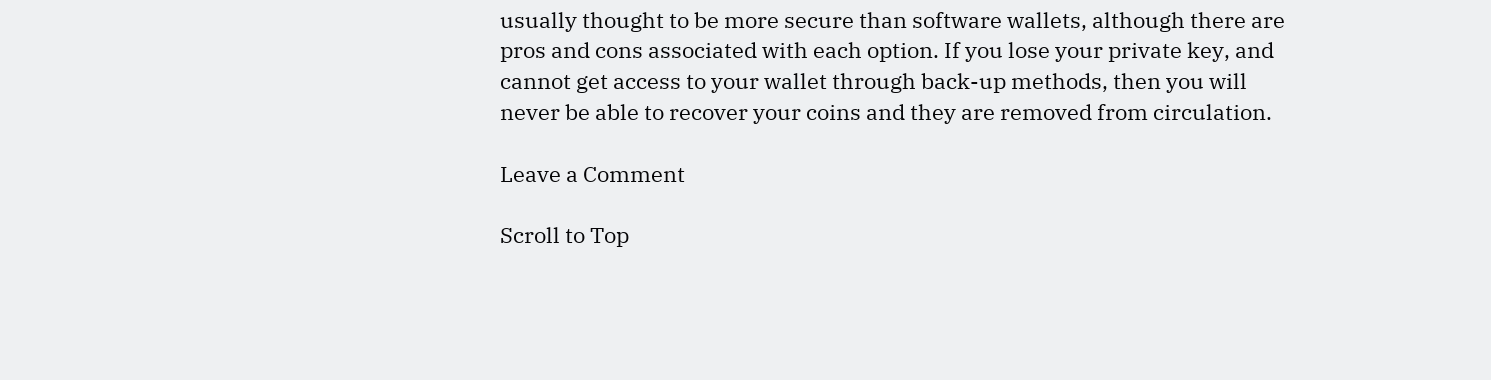usually thought to be more secure than software wallets, although there are pros and cons associated with each option. If you lose your private key, and cannot get access to your wallet through back-up methods, then you will never be able to recover your coins and they are removed from circulation.

Leave a Comment

Scroll to Top